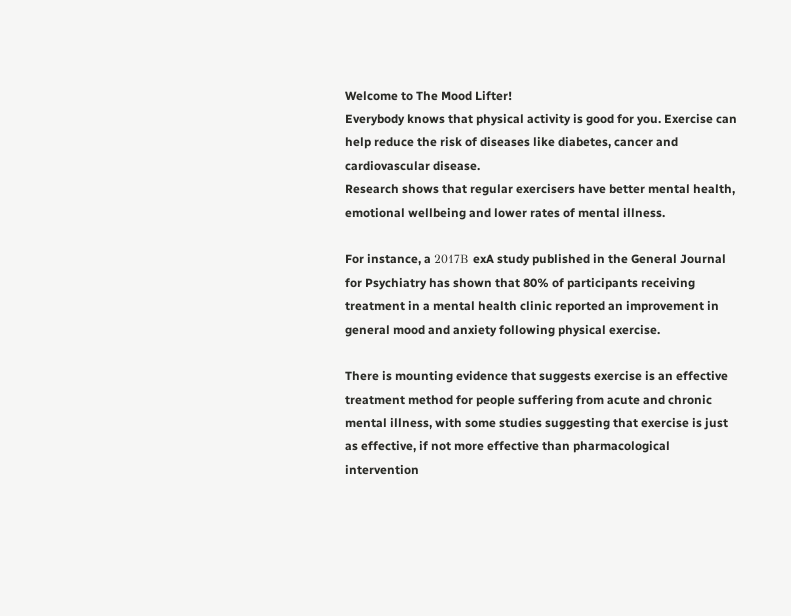Welcome to The Mood Lifter!
Everybody knows that physical activity is good for you. Exercise can help reduce the risk of diseases like diabetes, cancer and cardiovascular disease.
Research shows that regular exercisers have better mental health, emotional wellbeing and lower rates of mental illness.

For instance, a 2017Β exA study published in the General Journal for Psychiatry has shown that 80% of participants receiving treatment in a mental health clinic reported an improvement in general mood and anxiety following physical exercise.

There is mounting evidence that suggests exercise is an effective treatment method for people suffering from acute and chronic mental illness, with some studies suggesting that exercise is just as effective, if not more effective than pharmacological intervention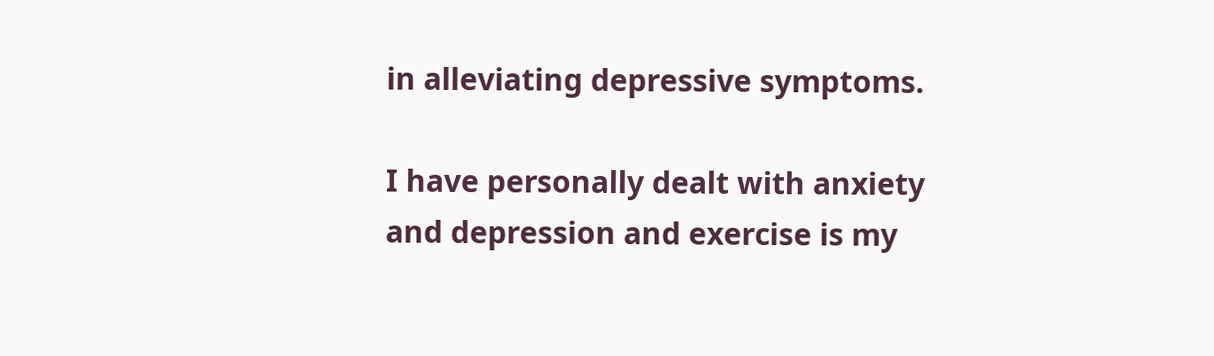in alleviating depressive symptoms.

I have personally dealt with anxiety and depression and exercise is my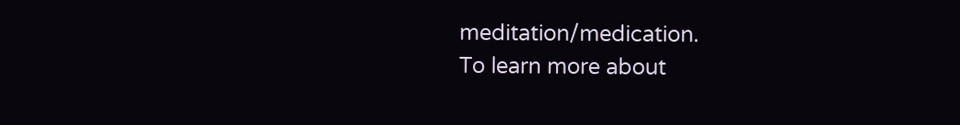meditation/medication.
To learn more about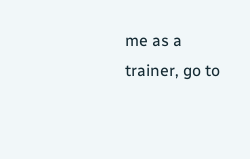me as a trainer, go to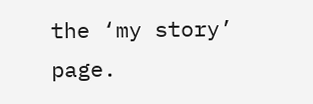the ‘my story’ page.